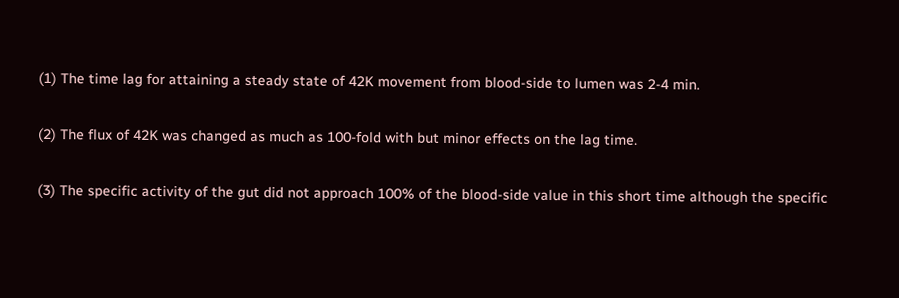(1) The time lag for attaining a steady state of 42K movement from blood-side to lumen was 2-4 min.

(2) The flux of 42K was changed as much as 100-fold with but minor effects on the lag time.

(3) The specific activity of the gut did not approach 100% of the blood-side value in this short time although the specific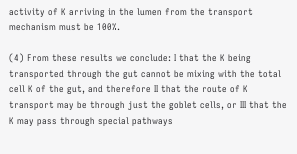activity of K arriving in the lumen from the transport mechanism must be 100%.

(4) From these results we conclude: I that the K being transported through the gut cannot be mixing with the total cell K of the gut, and therefore II that the route of K transport may be through just the goblet cells, or III that the K may pass through special pathways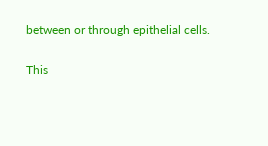between or through epithelial cells.

This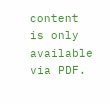content is only available via PDF.